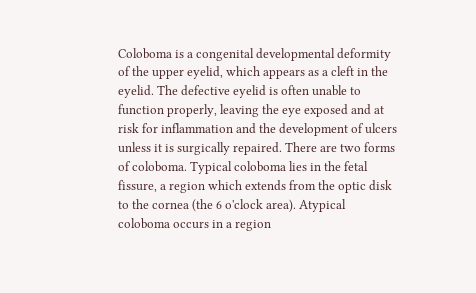Coloboma is a congenital developmental deformity of the upper eyelid, which appears as a cleft in the eyelid. The defective eyelid is often unable to function properly, leaving the eye exposed and at risk for inflammation and the development of ulcers unless it is surgically repaired. There are two forms of coloboma. Typical coloboma lies in the fetal fissure, a region which extends from the optic disk to the cornea (the 6 o'clock area). Atypical coloboma occurs in a region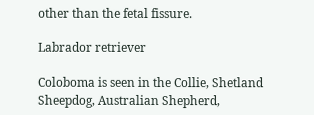other than the fetal fissure.

Labrador retriever

Coloboma is seen in the Collie, Shetland Sheepdog, Australian Shepherd,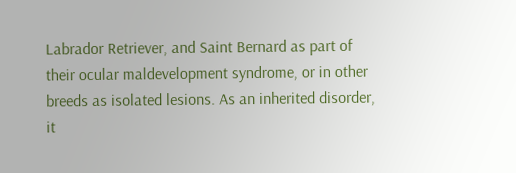Labrador Retriever, and Saint Bernard as part of their ocular maldevelopment syndrome, or in other breeds as isolated lesions. As an inherited disorder, it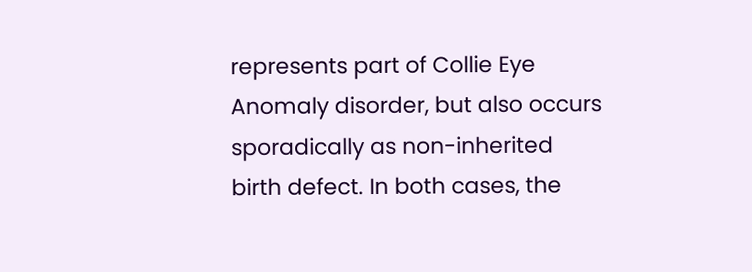represents part of Collie Eye Anomaly disorder, but also occurs sporadically as non-inherited birth defect. In both cases, the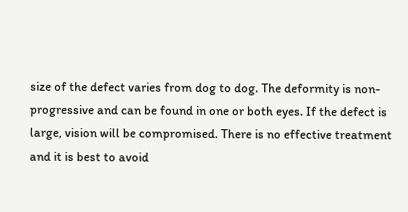size of the defect varies from dog to dog. The deformity is non-progressive and can be found in one or both eyes. If the defect is large, vision will be compromised. There is no effective treatment and it is best to avoid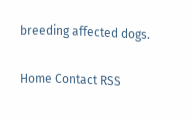breeding affected dogs.

Home Contact RSS